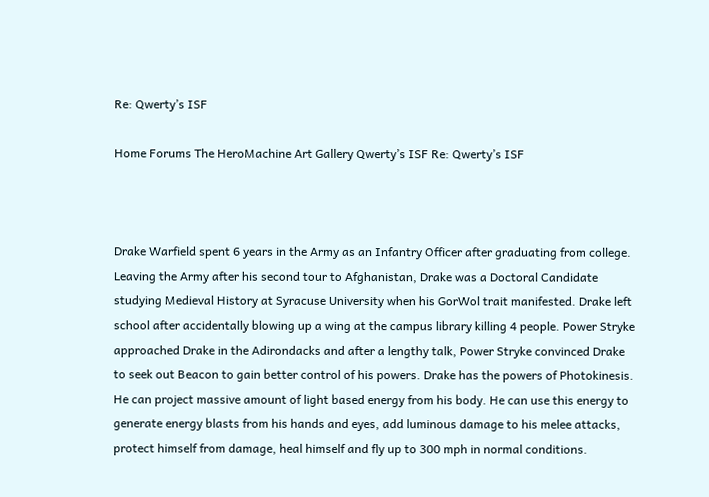Re: Qwerty’s ISF

Home Forums The HeroMachine Art Gallery Qwerty’s ISF Re: Qwerty’s ISF



Drake Warfield spent 6 years in the Army as an Infantry Officer after graduating from college. Leaving the Army after his second tour to Afghanistan, Drake was a Doctoral Candidate studying Medieval History at Syracuse University when his GorWol trait manifested. Drake left school after accidentally blowing up a wing at the campus library killing 4 people. Power Stryke approached Drake in the Adirondacks and after a lengthy talk, Power Stryke convinced Drake to seek out Beacon to gain better control of his powers. Drake has the powers of Photokinesis. He can project massive amount of light based energy from his body. He can use this energy to generate energy blasts from his hands and eyes, add luminous damage to his melee attacks, protect himself from damage, heal himself and fly up to 300 mph in normal conditions.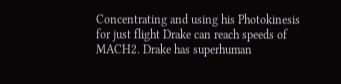Concentrating and using his Photokinesis for just flight Drake can reach speeds of MACH2. Drake has superhuman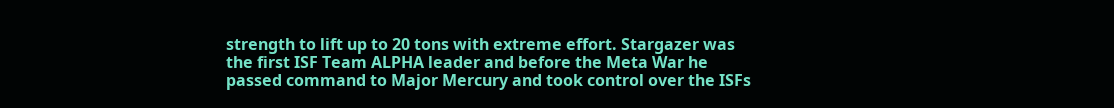strength to lift up to 20 tons with extreme effort. Stargazer was the first ISF Team ALPHA leader and before the Meta War he passed command to Major Mercury and took control over the ISFs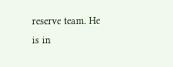reserve team. He is in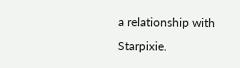a relationship with Starpixie.